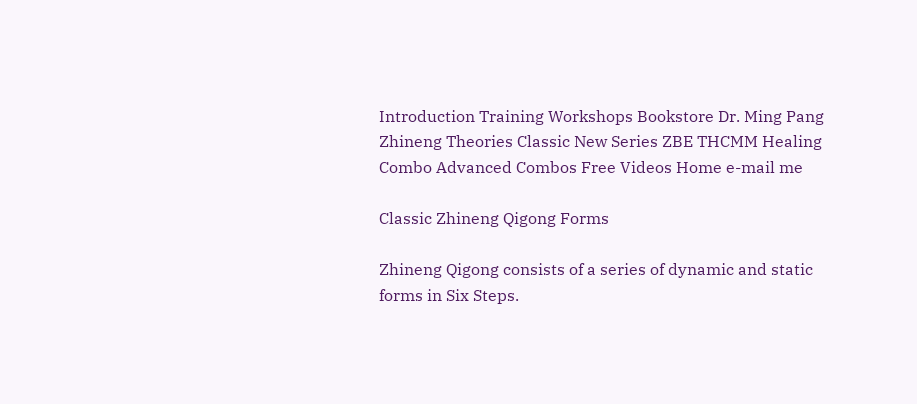Introduction Training Workshops Bookstore Dr. Ming Pang Zhineng Theories Classic New Series ZBE THCMM Healing Combo Advanced Combos Free Videos Home e-mail me

Classic Zhineng Qigong Forms

Zhineng Qigong consists of a series of dynamic and static forms in Six Steps.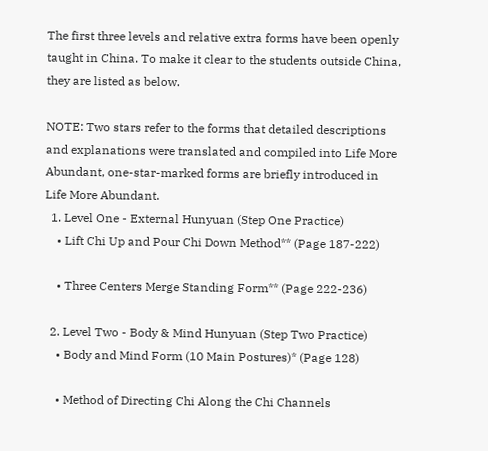The first three levels and relative extra forms have been openly taught in China. To make it clear to the students outside China, they are listed as below.

NOTE: Two stars refer to the forms that detailed descriptions and explanations were translated and compiled into Life More Abundant, one-star-marked forms are briefly introduced in Life More Abundant.
  1. Level One - External Hunyuan (Step One Practice)
    • Lift Chi Up and Pour Chi Down Method** (Page 187-222)

    • Three Centers Merge Standing Form** (Page 222-236)

  2. Level Two - Body & Mind Hunyuan (Step Two Practice)
    • Body and Mind Form (10 Main Postures)* (Page 128)

    • Method of Directing Chi Along the Chi Channels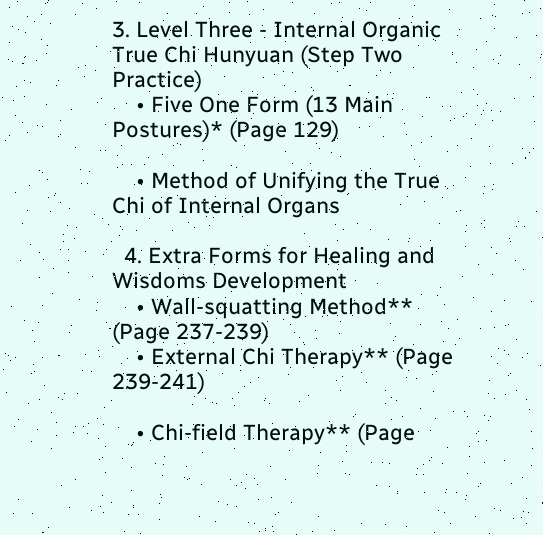3. Level Three - Internal Organic True Chi Hunyuan (Step Two Practice)
    • Five One Form (13 Main Postures)* (Page 129)

    • Method of Unifying the True Chi of Internal Organs

  4. Extra Forms for Healing and Wisdoms Development
    • Wall-squatting Method** (Page 237-239)
    • External Chi Therapy** (Page 239-241)

    • Chi-field Therapy** (Page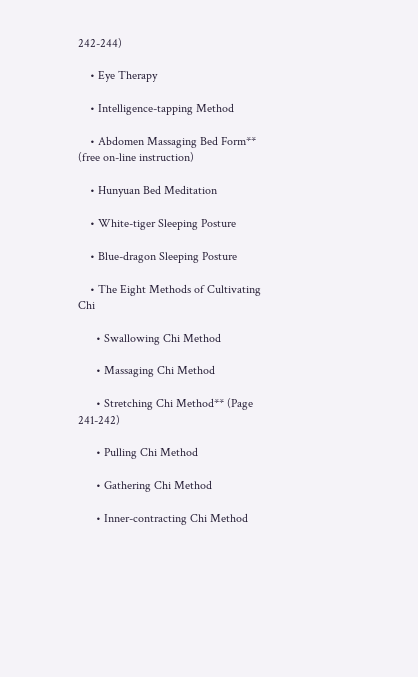242-244)

    • Eye Therapy

    • Intelligence-tapping Method

    • Abdomen Massaging Bed Form** (free on-line instruction)

    • Hunyuan Bed Meditation

    • White-tiger Sleeping Posture

    • Blue-dragon Sleeping Posture

    • The Eight Methods of Cultivating Chi

      • Swallowing Chi Method

      • Massaging Chi Method

      • Stretching Chi Method** (Page 241-242)

      • Pulling Chi Method

      • Gathering Chi Method

      • Inner-contracting Chi Method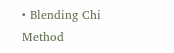• Blending Chi Method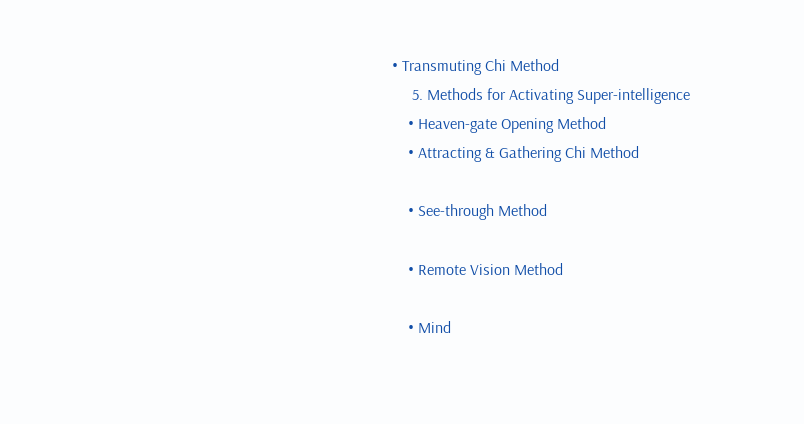• Transmuting Chi Method
     5. Methods for Activating Super-intelligence
    • Heaven-gate Opening Method
    • Attracting & Gathering Chi Method

    • See-through Method

    • Remote Vision Method

    • Mind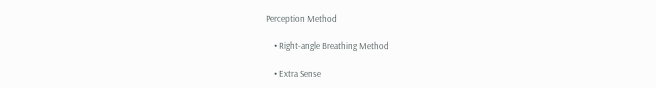Perception Method

    • Right-angle Breathing Method

    • Extra Sense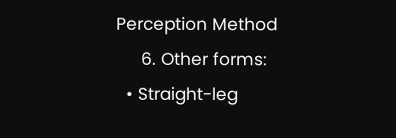Perception Method
     6. Other forms:
  • Straight-leg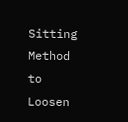Sitting Method to Loosen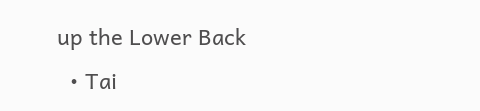up the Lower Back
  • Tai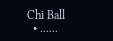Chi Ball
  • ......